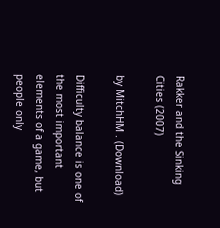Rakker and the Sinking Cities (2007)

by MitchHM . (Download)

Difficulty balance is one of the most important elements of a game, but people only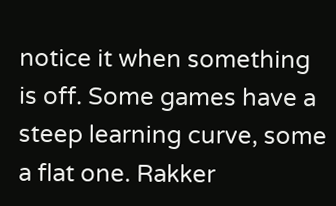notice it when something is off. Some games have a steep learning curve, some a flat one. Rakker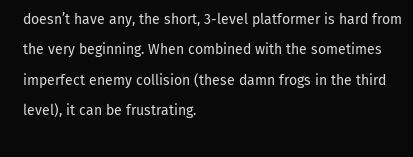doesn’t have any, the short, 3-level platformer is hard from the very beginning. When combined with the sometimes imperfect enemy collision (these damn frogs in the third level), it can be frustrating.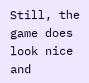Still, the game does look nice and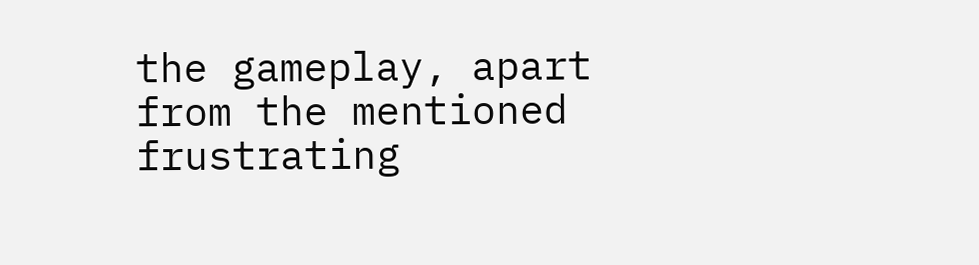the gameplay, apart from the mentioned frustrating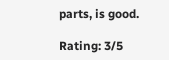parts, is good.

Rating: 3/5